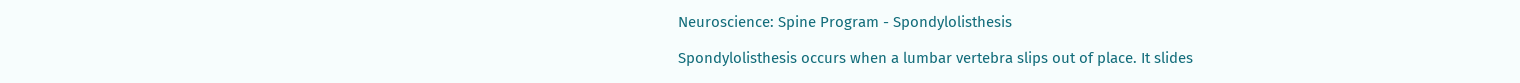Neuroscience: Spine Program - Spondylolisthesis

Spondylolisthesis occurs when a lumbar vertebra slips out of place. It slides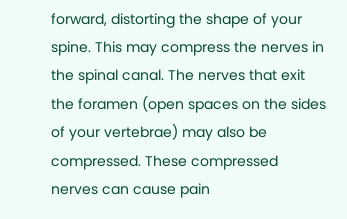forward, distorting the shape of your spine. This may compress the nerves in the spinal canal. The nerves that exit the foramen (open spaces on the sides of your vertebrae) may also be compressed. These compressed nerves can cause pain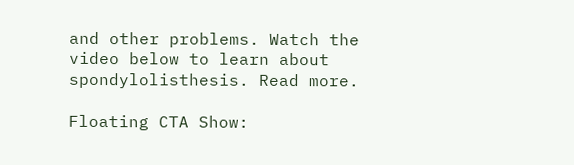and other problems. Watch the video below to learn about spondylolisthesis. Read more.

Floating CTA Show: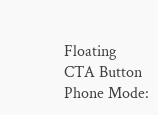Floating CTA Button Phone Mode: